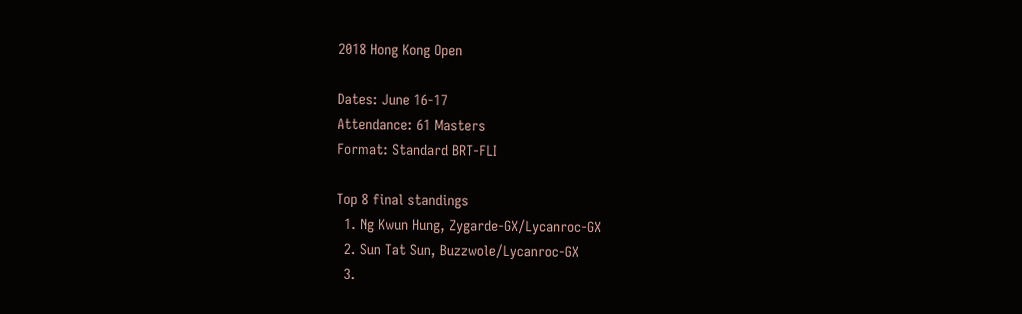2018 Hong Kong Open

Dates: June 16-17
Attendance: 61 Masters
Format: Standard BRT-FLI

Top 8 final standings
  1. Ng Kwun Hung, Zygarde-GX/Lycanroc-GX
  2. Sun Tat Sun, Buzzwole/Lycanroc-GX
  3.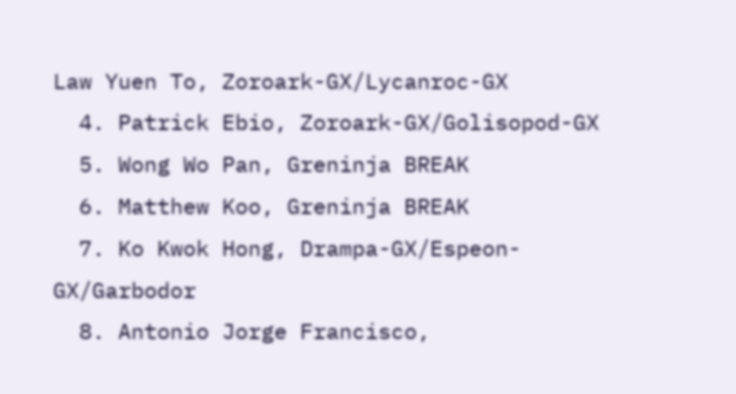Law Yuen To, Zoroark-GX/Lycanroc-GX
  4. Patrick Ebio, Zoroark-GX/Golisopod-GX
  5. Wong Wo Pan, Greninja BREAK
  6. Matthew Koo, Greninja BREAK
  7. Ko Kwok Hong, Drampa-GX/Espeon-GX/Garbodor
  8. Antonio Jorge Francisco,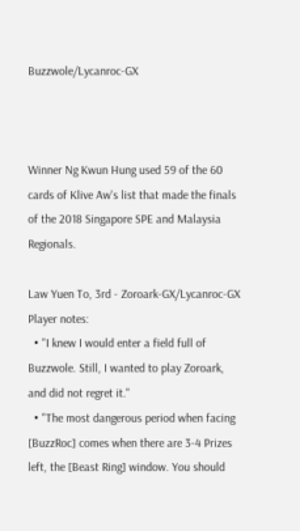Buzzwole/Lycanroc-GX



Winner Ng Kwun Hung used 59 of the 60 cards of Klive Aw's list that made the finals of the 2018 Singapore SPE and Malaysia Regionals.

Law Yuen To, 3rd - Zoroark-GX/Lycanroc-GX
Player notes:
  • "I knew I would enter a field full of Buzzwole. Still, I wanted to play Zoroark, and did not regret it."
  • "The most dangerous period when facing [BuzzRoc] comes when there are 3-4 Prizes left, the [Beast Ring] window. You should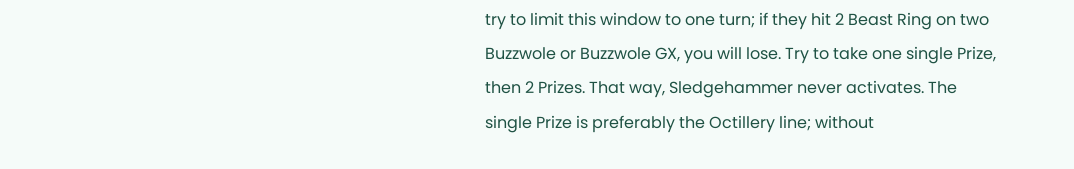try to limit this window to one turn; if they hit 2 Beast Ring on two Buzzwole or Buzzwole GX, you will lose. Try to take one single Prize, then 2 Prizes. That way, Sledgehammer never activates. The single Prize is preferably the Octillery line; without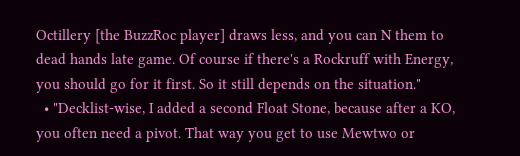Octillery [the BuzzRoc player] draws less, and you can N them to dead hands late game. Of course if there's a Rockruff with Energy, you should go for it first. So it still depends on the situation."
  • "Decklist-wise, I added a second Float Stone, because after a KO, you often need a pivot. That way you get to use Mewtwo or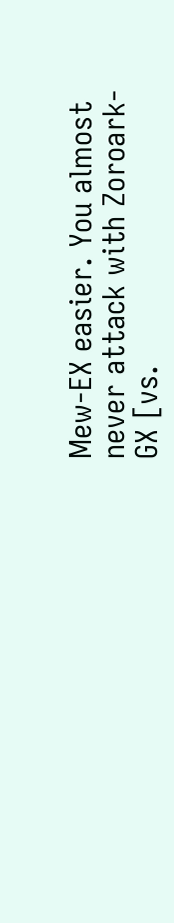Mew-EX easier. You almost never attack with Zoroark-GX [vs.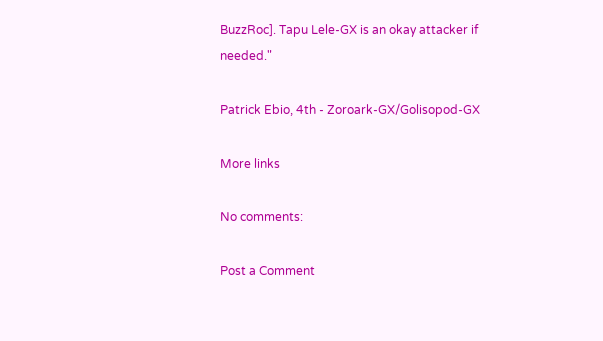BuzzRoc]. Tapu Lele-GX is an okay attacker if needed."

Patrick Ebio, 4th - Zoroark-GX/Golisopod-GX

More links

No comments:

Post a Comment